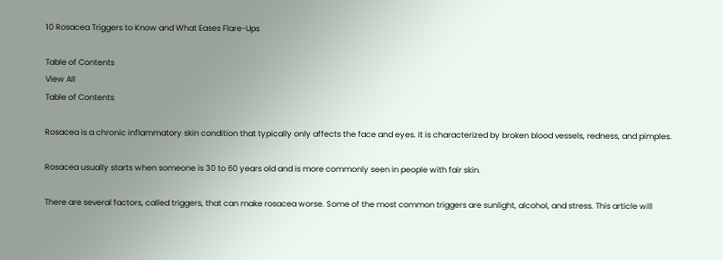10 Rosacea Triggers to Know and What Eases Flare-Ups

Table of Contents
View All
Table of Contents

Rosacea is a chronic inflammatory skin condition that typically only affects the face and eyes. It is characterized by broken blood vessels, redness, and pimples.

Rosacea usually starts when someone is 30 to 60 years old and is more commonly seen in people with fair skin.

There are several factors, called triggers, that can make rosacea worse. Some of the most common triggers are sunlight, alcohol, and stress. This article will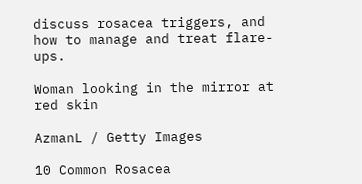discuss rosacea triggers, and how to manage and treat flare-ups.

Woman looking in the mirror at red skin

AzmanL / Getty Images

10 Common Rosacea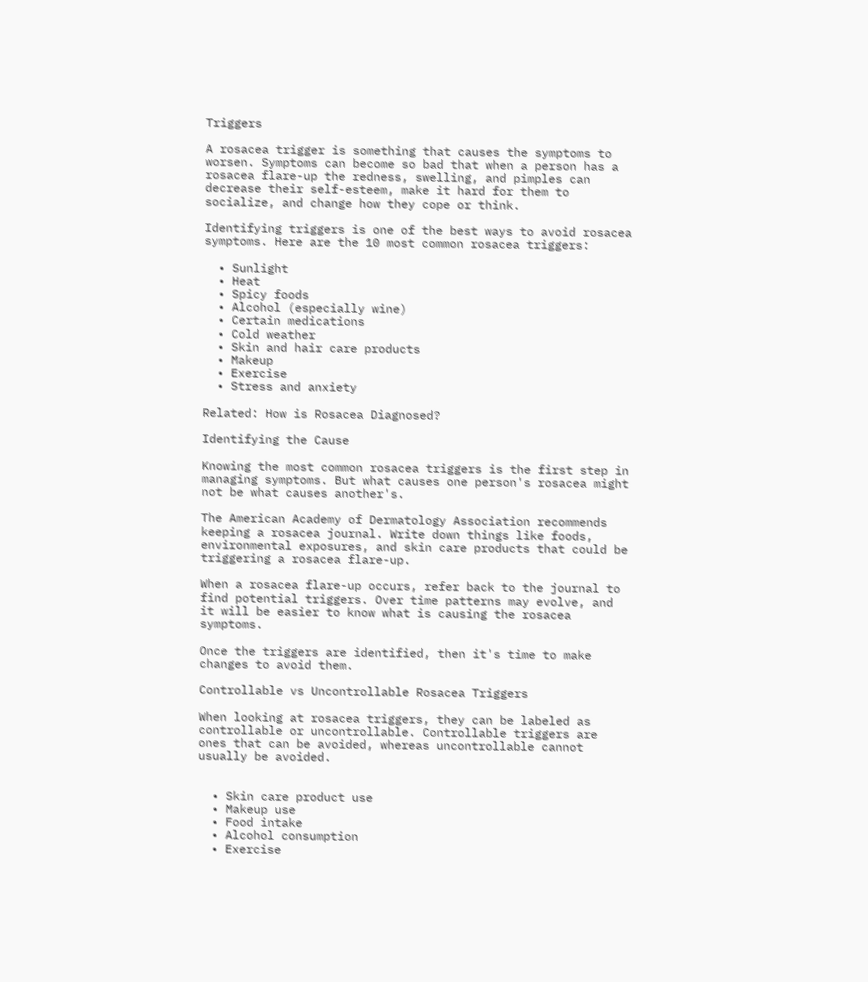Triggers

A rosacea trigger is something that causes the symptoms to worsen. Symptoms can become so bad that when a person has a rosacea flare-up the redness, swelling, and pimples can decrease their self-esteem, make it hard for them to socialize, and change how they cope or think.

Identifying triggers is one of the best ways to avoid rosacea symptoms. Here are the 10 most common rosacea triggers:

  • Sunlight
  • Heat
  • Spicy foods
  • Alcohol (especially wine)
  • Certain medications
  • Cold weather
  • Skin and hair care products
  • Makeup
  • Exercise
  • Stress and anxiety

Related: How is Rosacea Diagnosed?

Identifying the Cause

Knowing the most common rosacea triggers is the first step in managing symptoms. But what causes one person's rosacea might not be what causes another's.

The American Academy of Dermatology Association recommends keeping a rosacea journal. Write down things like foods, environmental exposures, and skin care products that could be triggering a rosacea flare-up.

When a rosacea flare-up occurs, refer back to the journal to find potential triggers. Over time patterns may evolve, and it will be easier to know what is causing the rosacea symptoms.

Once the triggers are identified, then it's time to make changes to avoid them.

Controllable vs Uncontrollable Rosacea Triggers

When looking at rosacea triggers, they can be labeled as controllable or uncontrollable. Controllable triggers are ones that can be avoided, whereas uncontrollable cannot usually be avoided.


  • Skin care product use
  • Makeup use
  • Food intake
  • Alcohol consumption
  • Exercise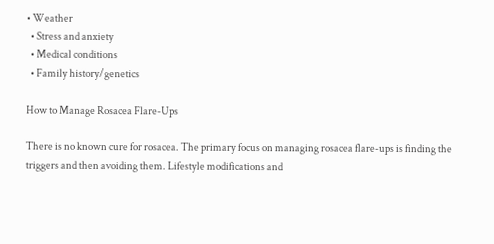• Weather
  • Stress and anxiety
  • Medical conditions
  • Family history/genetics

How to Manage Rosacea Flare-Ups

There is no known cure for rosacea. The primary focus on managing rosacea flare-ups is finding the triggers and then avoiding them. Lifestyle modifications and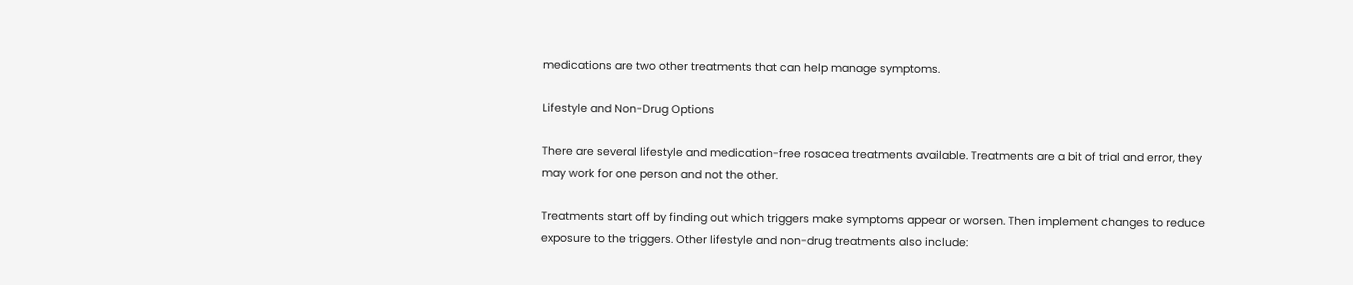medications are two other treatments that can help manage symptoms.

Lifestyle and Non-Drug Options

There are several lifestyle and medication-free rosacea treatments available. Treatments are a bit of trial and error, they may work for one person and not the other.

Treatments start off by finding out which triggers make symptoms appear or worsen. Then implement changes to reduce exposure to the triggers. Other lifestyle and non-drug treatments also include: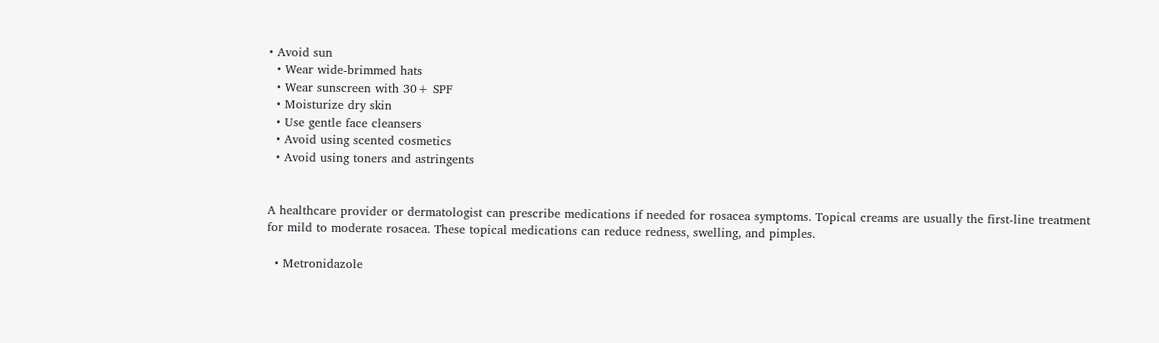• Avoid sun
  • Wear wide-brimmed hats
  • Wear sunscreen with 30+ SPF
  • Moisturize dry skin
  • Use gentle face cleansers
  • Avoid using scented cosmetics
  • Avoid using toners and astringents


A healthcare provider or dermatologist can prescribe medications if needed for rosacea symptoms. Topical creams are usually the first-line treatment for mild to moderate rosacea. These topical medications can reduce redness, swelling, and pimples.

  • Metronidazole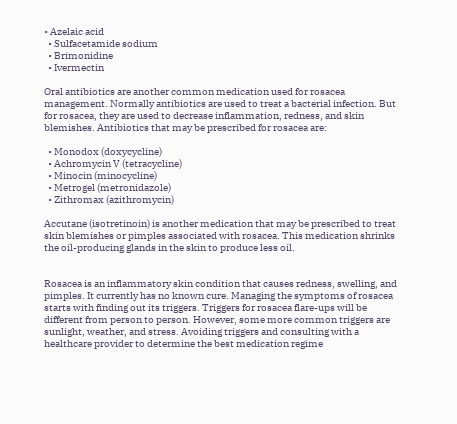• Azelaic acid
  • Sulfacetamide sodium
  • Brimonidine
  • Ivermectin

Oral antibiotics are another common medication used for rosacea management. Normally antibiotics are used to treat a bacterial infection. But for rosacea, they are used to decrease inflammation, redness, and skin blemishes. Antibiotics that may be prescribed for rosacea are:

  • Monodox (doxycycline)
  • Achromycin V (tetracycline)
  • Minocin (minocycline)
  • Metrogel (metronidazole)
  • Zithromax (azithromycin)

Accutane (isotretinoin) is another medication that may be prescribed to treat skin blemishes or pimples associated with rosacea. This medication shrinks the oil-producing glands in the skin to produce less oil.


Rosacea is an inflammatory skin condition that causes redness, swelling, and pimples. It currently has no known cure. Managing the symptoms of rosacea starts with finding out its triggers. Triggers for rosacea flare-ups will be different from person to person. However, some more common triggers are sunlight, weather, and stress. Avoiding triggers and consulting with a healthcare provider to determine the best medication regime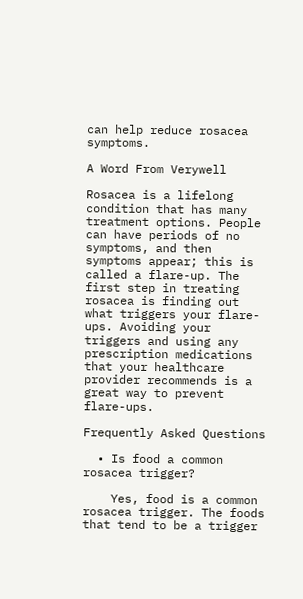can help reduce rosacea symptoms.

A Word From Verywell

Rosacea is a lifelong condition that has many treatment options. People can have periods of no symptoms, and then symptoms appear; this is called a flare-up. The first step in treating rosacea is finding out what triggers your flare-ups. Avoiding your triggers and using any prescription medications that your healthcare provider recommends is a great way to prevent flare-ups.

Frequently Asked Questions

  • Is food a common rosacea trigger?

    Yes, food is a common rosacea trigger. The foods that tend to be a trigger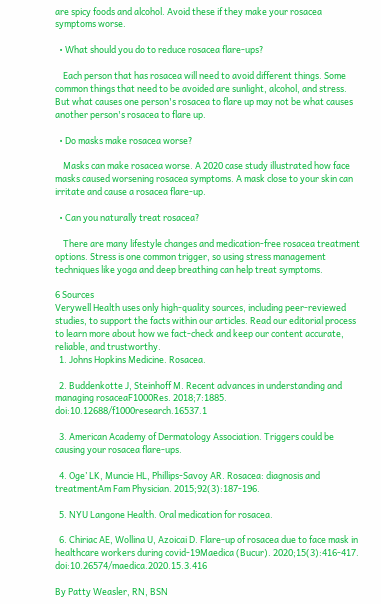are spicy foods and alcohol. Avoid these if they make your rosacea symptoms worse.

  • What should you do to reduce rosacea flare-ups?

    Each person that has rosacea will need to avoid different things. Some common things that need to be avoided are sunlight, alcohol, and stress. But what causes one person's rosacea to flare up may not be what causes another person's rosacea to flare up.

  • Do masks make rosacea worse?

    Masks can make rosacea worse. A 2020 case study illustrated how face masks caused worsening rosacea symptoms. A mask close to your skin can irritate and cause a rosacea flare-up.

  • Can you naturally treat rosacea?

    There are many lifestyle changes and medication-free rosacea treatment options. Stress is one common trigger, so using stress management techniques like yoga and deep breathing can help treat symptoms.

6 Sources
Verywell Health uses only high-quality sources, including peer-reviewed studies, to support the facts within our articles. Read our editorial process to learn more about how we fact-check and keep our content accurate, reliable, and trustworthy.
  1. Johns Hopkins Medicine. Rosacea.

  2. Buddenkotte J, Steinhoff M. Recent advances in understanding and managing rosaceaF1000Res. 2018;7:1885. doi:10.12688/f1000research.16537.1

  3. American Academy of Dermatology Association. Triggers could be causing your rosacea flare-ups.

  4. Oge’ LK, Muncie HL, Phillips-Savoy AR. Rosacea: diagnosis and treatmentAm Fam Physician. 2015;92(3):187-196.

  5. NYU Langone Health. Oral medication for rosacea.

  6. Chiriac AE, Wollina U, Azoicai D. Flare-up of rosacea due to face mask in healthcare workers during covid-19Maedica (Bucur). 2020;15(3):416-417. doi:10.26574/maedica.2020.15.3.416

By Patty Weasler, RN, BSN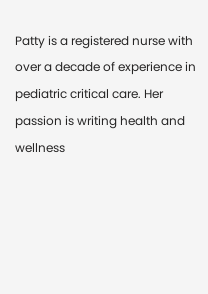Patty is a registered nurse with over a decade of experience in pediatric critical care. Her passion is writing health and wellness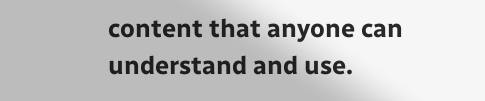content that anyone can understand and use.